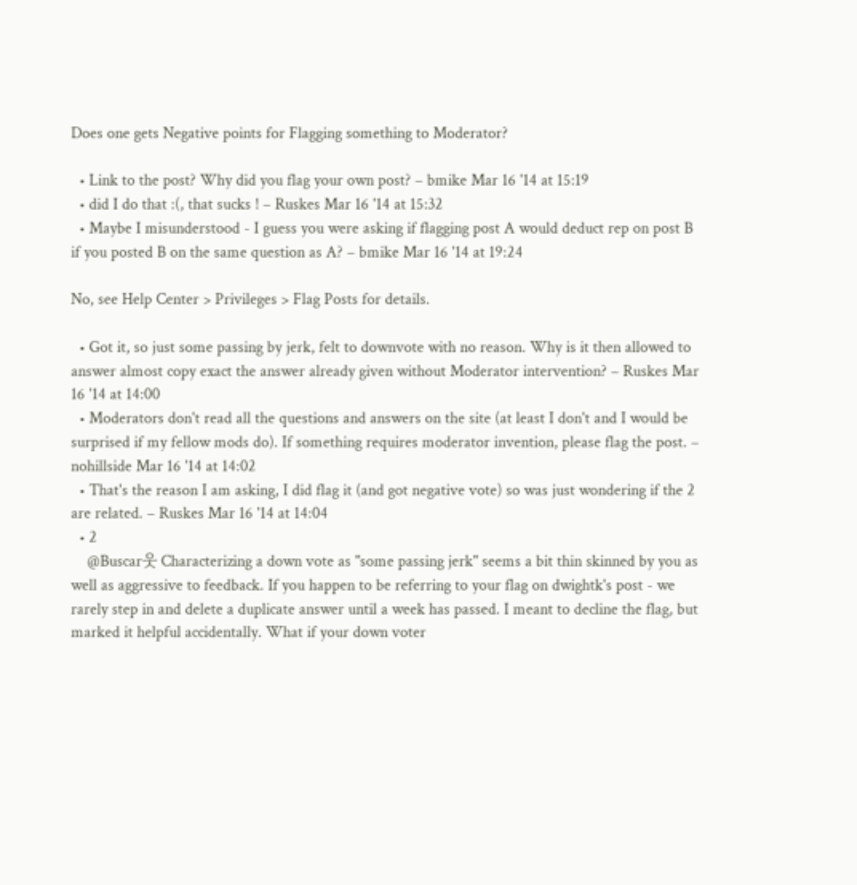Does one gets Negative points for Flagging something to Moderator?

  • Link to the post? Why did you flag your own post? – bmike Mar 16 '14 at 15:19
  • did I do that :(, that sucks ! – Ruskes Mar 16 '14 at 15:32
  • Maybe I misunderstood - I guess you were asking if flagging post A would deduct rep on post B if you posted B on the same question as A? – bmike Mar 16 '14 at 19:24

No, see Help Center > Privileges > Flag Posts for details.

  • Got it, so just some passing by jerk, felt to downvote with no reason. Why is it then allowed to answer almost copy exact the answer already given without Moderator intervention? – Ruskes Mar 16 '14 at 14:00
  • Moderators don't read all the questions and answers on the site (at least I don't and I would be surprised if my fellow mods do). If something requires moderator invention, please flag the post. – nohillside Mar 16 '14 at 14:02
  • That's the reason I am asking, I did flag it (and got negative vote) so was just wondering if the 2 are related. – Ruskes Mar 16 '14 at 14:04
  • 2
    @Buscar웃 Characterizing a down vote as "some passing jerk" seems a bit thin skinned by you as well as aggressive to feedback. If you happen to be referring to your flag on dwightk's post - we rarely step in and delete a duplicate answer until a week has passed. I meant to decline the flag, but marked it helpful accidentally. What if your down voter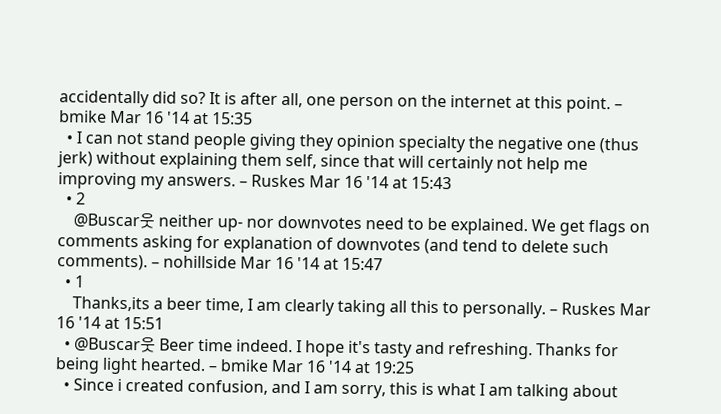accidentally did so? It is after all, one person on the internet at this point. – bmike Mar 16 '14 at 15:35
  • I can not stand people giving they opinion specialty the negative one (thus jerk) without explaining them self, since that will certainly not help me improving my answers. – Ruskes Mar 16 '14 at 15:43
  • 2
    @Buscar웃 neither up- nor downvotes need to be explained. We get flags on comments asking for explanation of downvotes (and tend to delete such comments). – nohillside Mar 16 '14 at 15:47
  • 1
    Thanks,its a beer time, I am clearly taking all this to personally. – Ruskes Mar 16 '14 at 15:51
  • @Buscar웃 Beer time indeed. I hope it's tasty and refreshing. Thanks for being light hearted. – bmike Mar 16 '14 at 19:25
  • Since i created confusion, and I am sorry, this is what I am talking about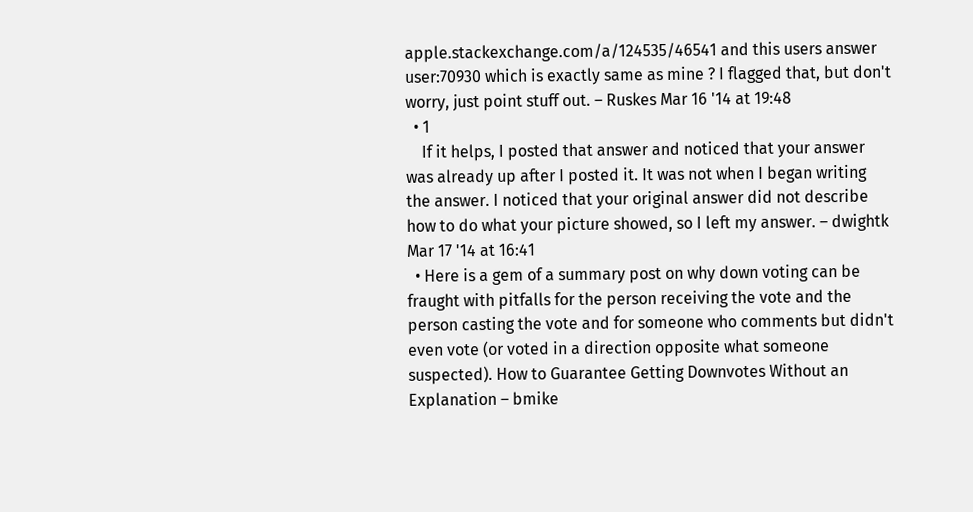apple.stackexchange.com/a/124535/46541 and this users answer user:70930 which is exactly same as mine ? I flagged that, but don't worry, just point stuff out. – Ruskes Mar 16 '14 at 19:48
  • 1
    If it helps, I posted that answer and noticed that your answer was already up after I posted it. It was not when I began writing the answer. I noticed that your original answer did not describe how to do what your picture showed, so I left my answer. – dwightk Mar 17 '14 at 16:41
  • Here is a gem of a summary post on why down voting can be fraught with pitfalls for the person receiving the vote and the person casting the vote and for someone who comments but didn't even vote (or voted in a direction opposite what someone suspected). How to Guarantee Getting Downvotes Without an Explanation – bmike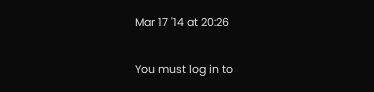Mar 17 '14 at 20:26

You must log in to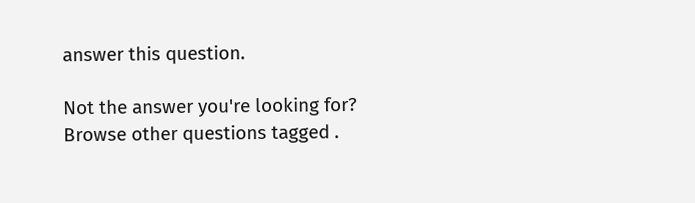answer this question.

Not the answer you're looking for? Browse other questions tagged .